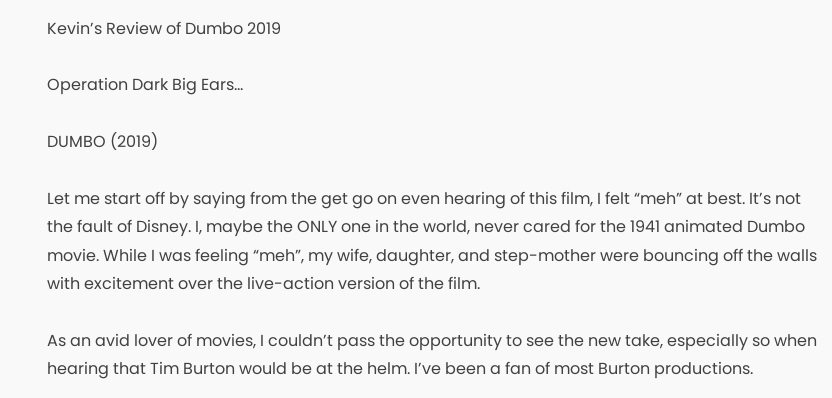Kevin’s Review of Dumbo 2019

Operation Dark Big Ears…

DUMBO (2019)

Let me start off by saying from the get go on even hearing of this film, I felt “meh” at best. It’s not the fault of Disney. I, maybe the ONLY one in the world, never cared for the 1941 animated Dumbo movie. While I was feeling “meh”, my wife, daughter, and step-mother were bouncing off the walls with excitement over the live-action version of the film.

As an avid lover of movies, I couldn’t pass the opportunity to see the new take, especially so when hearing that Tim Burton would be at the helm. I’ve been a fan of most Burton productions.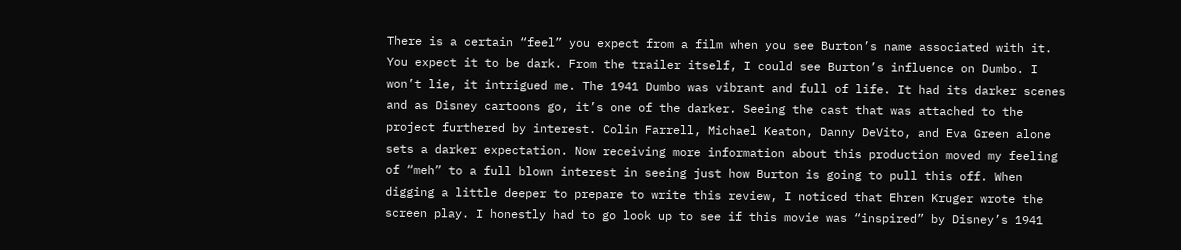There is a certain “feel” you expect from a film when you see Burton’s name associated with it. You expect it to be dark. From the trailer itself, I could see Burton’s influence on Dumbo. I won’t lie, it intrigued me. The 1941 Dumbo was vibrant and full of life. It had its darker scenes and as Disney cartoons go, it’s one of the darker. Seeing the cast that was attached to the project furthered by interest. Colin Farrell, Michael Keaton, Danny DeVito, and Eva Green alone sets a darker expectation. Now receiving more information about this production moved my feeling of “meh” to a full blown interest in seeing just how Burton is going to pull this off. When digging a little deeper to prepare to write this review, I noticed that Ehren Kruger wrote the screen play. I honestly had to go look up to see if this movie was “inspired” by Disney’s 1941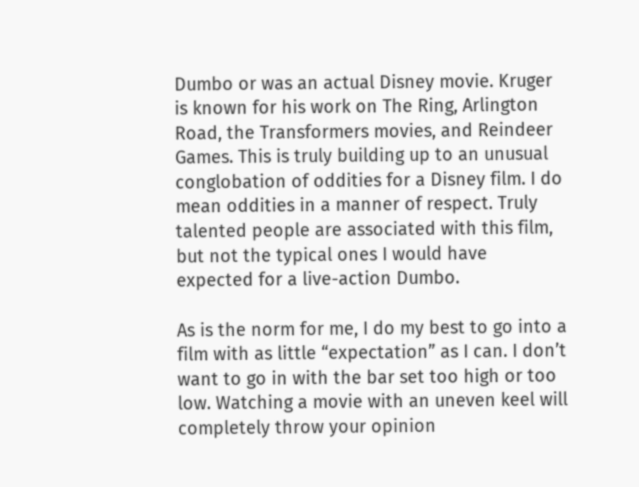Dumbo or was an actual Disney movie. Kruger is known for his work on The Ring, Arlington Road, the Transformers movies, and Reindeer Games. This is truly building up to an unusual conglobation of oddities for a Disney film. I do mean oddities in a manner of respect. Truly talented people are associated with this film, but not the typical ones I would have expected for a live-action Dumbo.

As is the norm for me, I do my best to go into a film with as little “expectation” as I can. I don’t want to go in with the bar set too high or too low. Watching a movie with an uneven keel will completely throw your opinion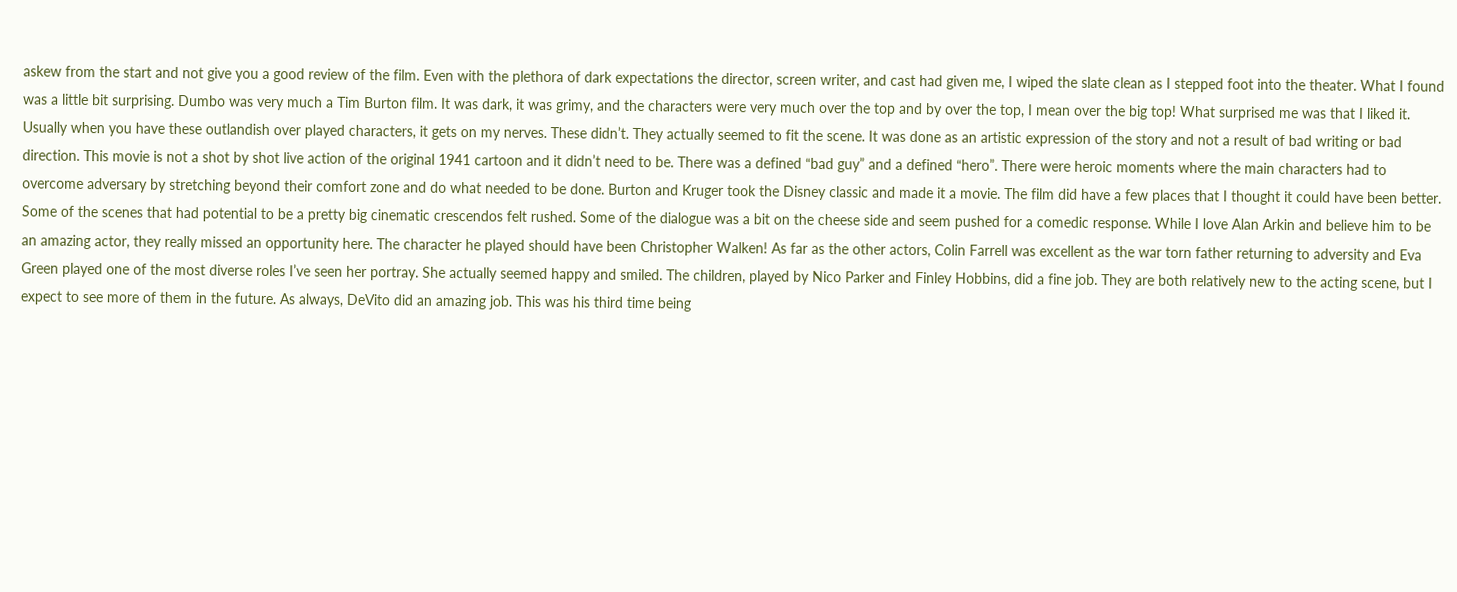askew from the start and not give you a good review of the film. Even with the plethora of dark expectations the director, screen writer, and cast had given me, I wiped the slate clean as I stepped foot into the theater. What I found was a little bit surprising. Dumbo was very much a Tim Burton film. It was dark, it was grimy, and the characters were very much over the top and by over the top, I mean over the big top! What surprised me was that I liked it. Usually when you have these outlandish over played characters, it gets on my nerves. These didn’t. They actually seemed to fit the scene. It was done as an artistic expression of the story and not a result of bad writing or bad direction. This movie is not a shot by shot live action of the original 1941 cartoon and it didn’t need to be. There was a defined “bad guy” and a defined “hero”. There were heroic moments where the main characters had to overcome adversary by stretching beyond their comfort zone and do what needed to be done. Burton and Kruger took the Disney classic and made it a movie. The film did have a few places that I thought it could have been better. Some of the scenes that had potential to be a pretty big cinematic crescendos felt rushed. Some of the dialogue was a bit on the cheese side and seem pushed for a comedic response. While I love Alan Arkin and believe him to be an amazing actor, they really missed an opportunity here. The character he played should have been Christopher Walken! As far as the other actors, Colin Farrell was excellent as the war torn father returning to adversity and Eva Green played one of the most diverse roles I’ve seen her portray. She actually seemed happy and smiled. The children, played by Nico Parker and Finley Hobbins, did a fine job. They are both relatively new to the acting scene, but I expect to see more of them in the future. As always, DeVito did an amazing job. This was his third time being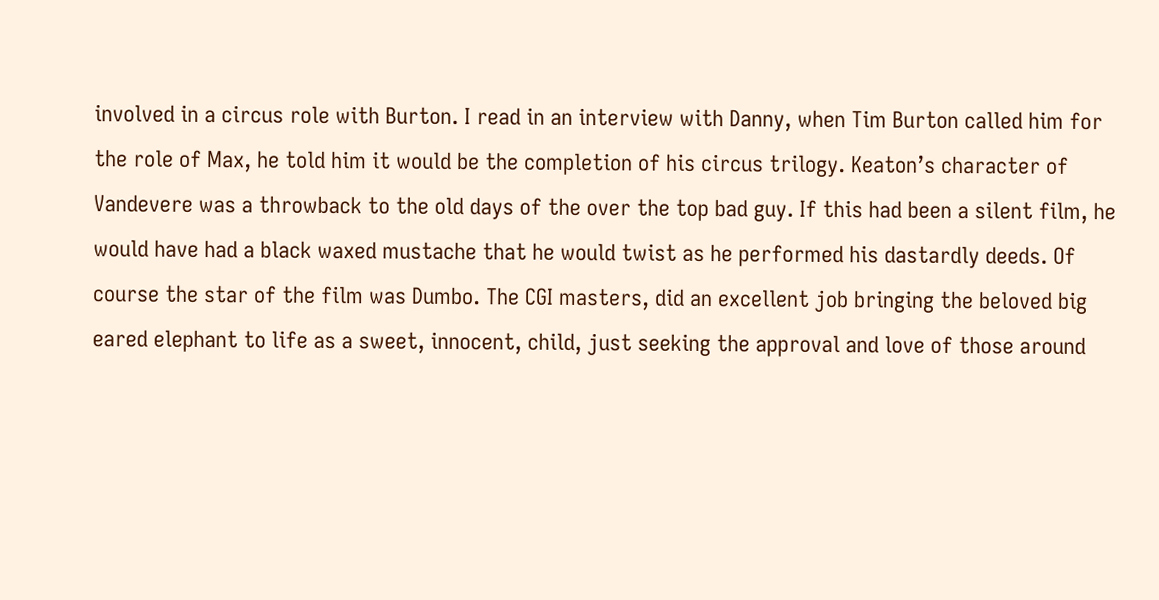involved in a circus role with Burton. I read in an interview with Danny, when Tim Burton called him for the role of Max, he told him it would be the completion of his circus trilogy. Keaton’s character of Vandevere was a throwback to the old days of the over the top bad guy. If this had been a silent film, he would have had a black waxed mustache that he would twist as he performed his dastardly deeds. Of course the star of the film was Dumbo. The CGI masters, did an excellent job bringing the beloved big eared elephant to life as a sweet, innocent, child, just seeking the approval and love of those around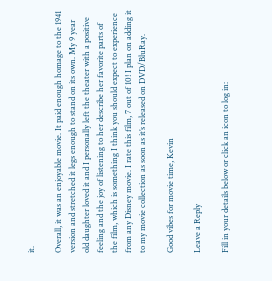it.

Overall, it was an enjoyable movie. It paid enough homage to the 1941 version and stretched it legs enough to stand on its own. My 9 year old daughter loved it and I personally left the theater with a positive feeling and the joy of listening to her describe her favorite parts of the film, which is something I think you should expect to experience from any Disney movie. I rate this film, 7 out of 10! I plan on adding it to my movie collection as soon as it’s released on DVD/BluRay.

Good vibes for movie time, Kevin

Leave a Reply

Fill in your details below or click an icon to log in: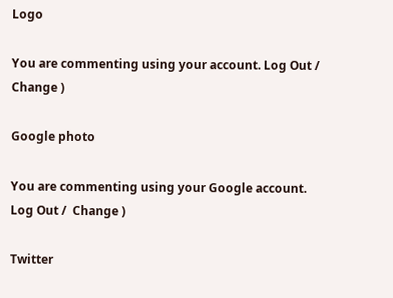Logo

You are commenting using your account. Log Out /  Change )

Google photo

You are commenting using your Google account. Log Out /  Change )

Twitter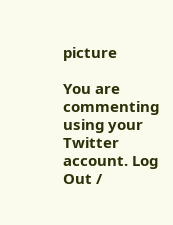picture

You are commenting using your Twitter account. Log Out /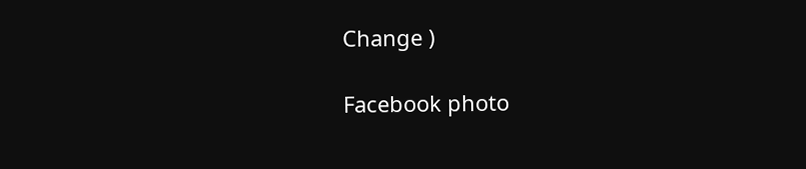Change )

Facebook photo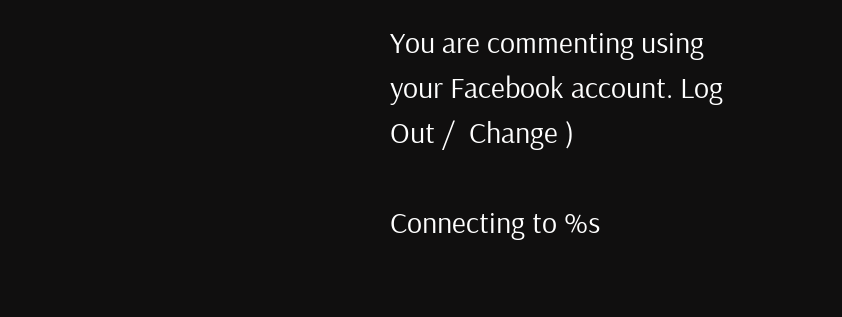You are commenting using your Facebook account. Log Out /  Change )

Connecting to %s